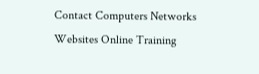Contact Computers Networks Websites Online Training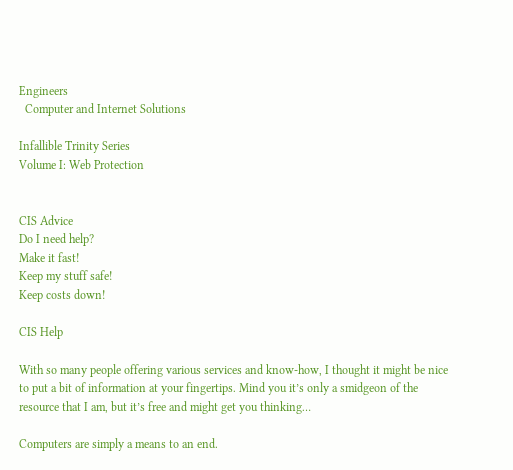Engineers
  Computer and Internet Solutions

Infallible Trinity Series
Volume I: Web Protection


CIS Advice
Do I need help?
Make it fast!
Keep my stuff safe!
Keep costs down!

CIS Help

With so many people offering various services and know-how, I thought it might be nice to put a bit of information at your fingertips. Mind you it’s only a smidgeon of the resource that I am, but it’s free and might get you thinking…

Computers are simply a means to an end.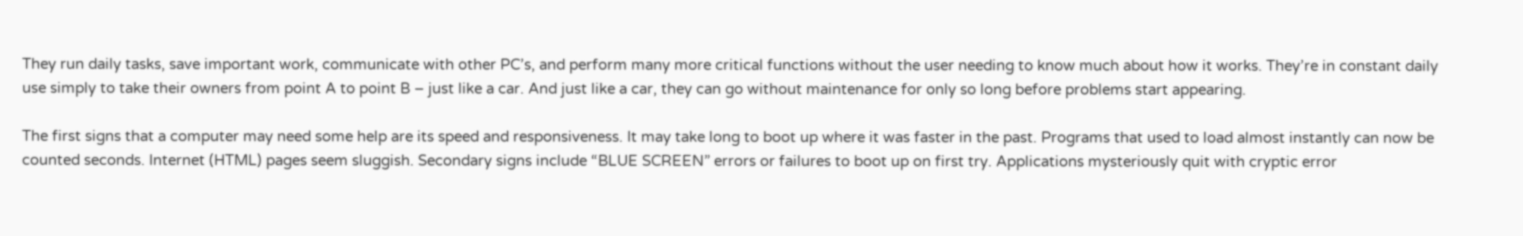They run daily tasks, save important work, communicate with other PC’s, and perform many more critical functions without the user needing to know much about how it works. They’re in constant daily use simply to take their owners from point A to point B – just like a car. And just like a car, they can go without maintenance for only so long before problems start appearing.

The first signs that a computer may need some help are its speed and responsiveness. It may take long to boot up where it was faster in the past. Programs that used to load almost instantly can now be counted seconds. Internet (HTML) pages seem sluggish. Secondary signs include “BLUE SCREEN” errors or failures to boot up on first try. Applications mysteriously quit with cryptic error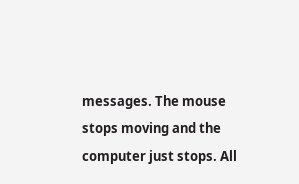messages. The mouse stops moving and the computer just stops. All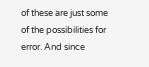of these are just some of the possibilities for error. And since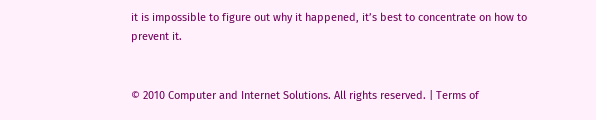it is impossible to figure out why it happened, it’s best to concentrate on how to prevent it.


© 2010 Computer and Internet Solutions. All rights reserved. | Terms of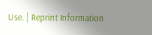Use. | Reprint Information